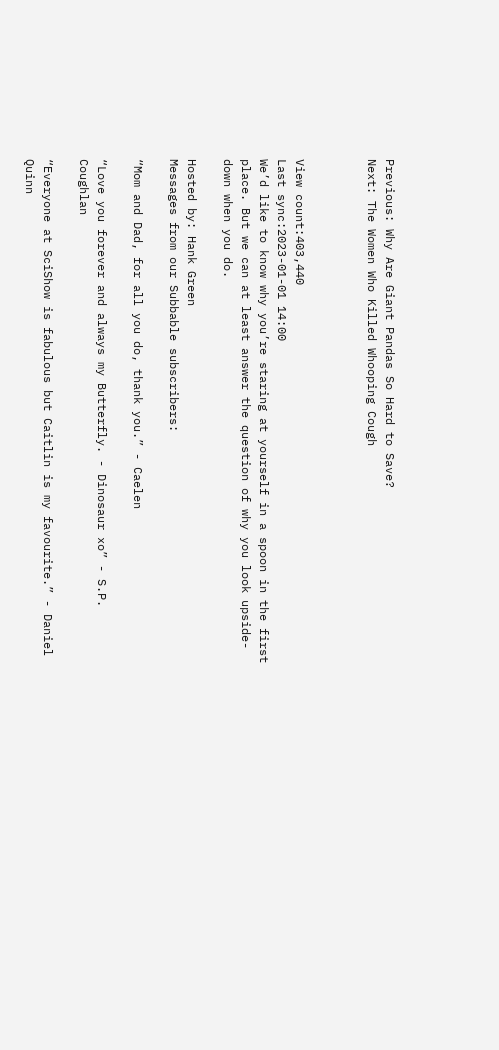Previous: Why Are Giant Pandas So Hard to Save?
Next: The Women Who Killed Whooping Cough



View count:403,440
Last sync:2023-01-01 14:00
We’d like to know why you’re staring at yourself in a spoon in the first place. But we can at least answer the question of why you look upside-down when you do.

Hosted by: Hank Green
Messages from our Subbable subscribers:

“Mom and Dad, for all you do, thank you.” - Caelen

“Love you forever and always my Butterfly. - Dinosaur xo” - S.P. Coughlan

“Everyone at SciShow is fabulous but Caitlin is my favourite.” - Daniel Quinn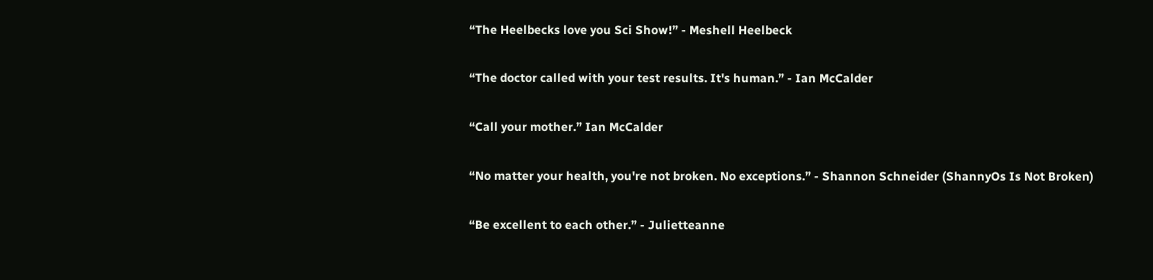“The Heelbecks love you Sci Show!” - Meshell Heelbeck

“The doctor called with your test results. It's human.” - Ian McCalder

“Call your mother.” Ian McCalder

“No matter your health, you're not broken. No exceptions.” - Shannon Schneider (ShannyOs Is Not Broken)

“Be excellent to each other.” - Julietteanne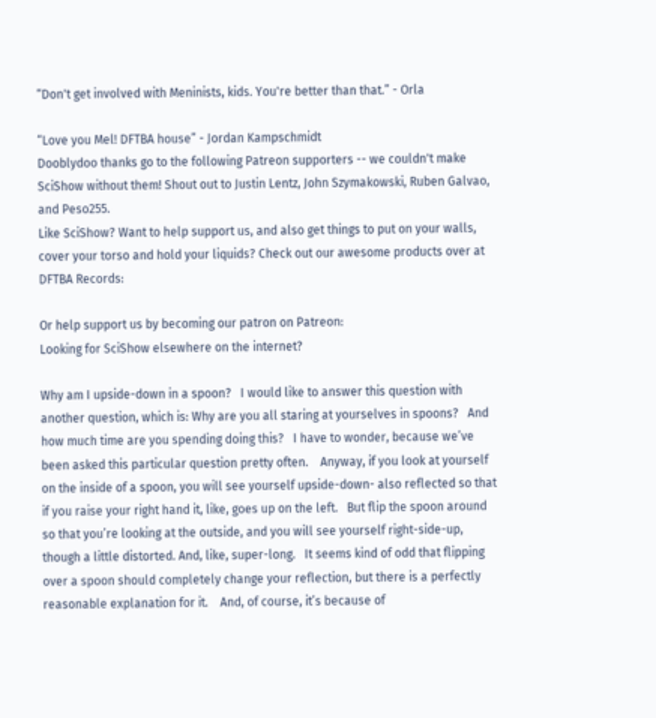“Don't get involved with Meninists, kids. You're better than that.” - Orla

“Love you Mel! DFTBA house” - Jordan Kampschmidt
Dooblydoo thanks go to the following Patreon supporters -- we couldn't make SciShow without them! Shout out to Justin Lentz, John Szymakowski, Ruben Galvao, and Peso255.
Like SciShow? Want to help support us, and also get things to put on your walls, cover your torso and hold your liquids? Check out our awesome products over at DFTBA Records:

Or help support us by becoming our patron on Patreon:
Looking for SciShow elsewhere on the internet?

Why am I upside-down in a spoon?   I would like to answer this question with another question, which is: Why are you all staring at yourselves in spoons?   And how much time are you spending doing this?   I have to wonder, because we’ve been asked this particular question pretty often.    Anyway, if you look at yourself on the inside of a spoon, you will see yourself upside-down- also reflected so that if you raise your right hand it, like, goes up on the left.   But flip the spoon around so that you’re looking at the outside, and you will see yourself right-side-up, though a little distorted. And, like, super-long.   It seems kind of odd that flipping over a spoon should completely change your reflection, but there is a perfectly reasonable explanation for it.    And, of course, it’s because of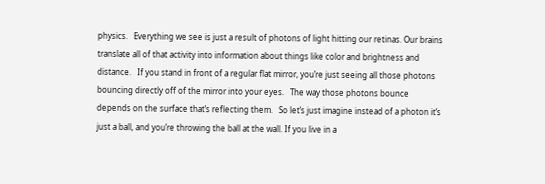physics.   Everything we see is just a result of photons of light hitting our retinas. Our brains translate all of that activity into information about things like color and brightness and distance.   If you stand in front of a regular flat mirror, you’re just seeing all those photons bouncing directly off of the mirror into your eyes.   The way those photons bounce depends on the surface that’s reflecting them.   So let’s just imagine instead of a photon it’s just a ball, and you’re throwing the ball at the wall. If you live in a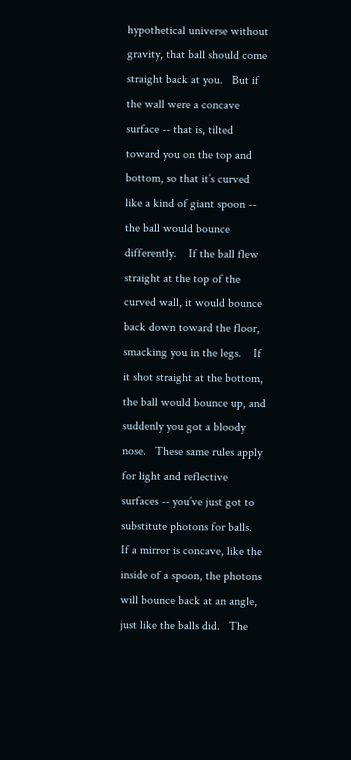hypothetical universe without gravity, that ball should come straight back at you.   But if the wall were a concave surface -- that is, tilted toward you on the top and bottom, so that it’s curved like a kind of giant spoon -- the ball would bounce differently.    If the ball flew straight at the top of the curved wall, it would bounce back down toward the floor, smacking you in the legs.    If it shot straight at the bottom, the ball would bounce up, and suddenly you got a bloody nose.   These same rules apply for light and reflective surfaces -- you’ve just got to substitute photons for balls.   If a mirror is concave, like the inside of a spoon, the photons will bounce back at an angle, just like the balls did.   The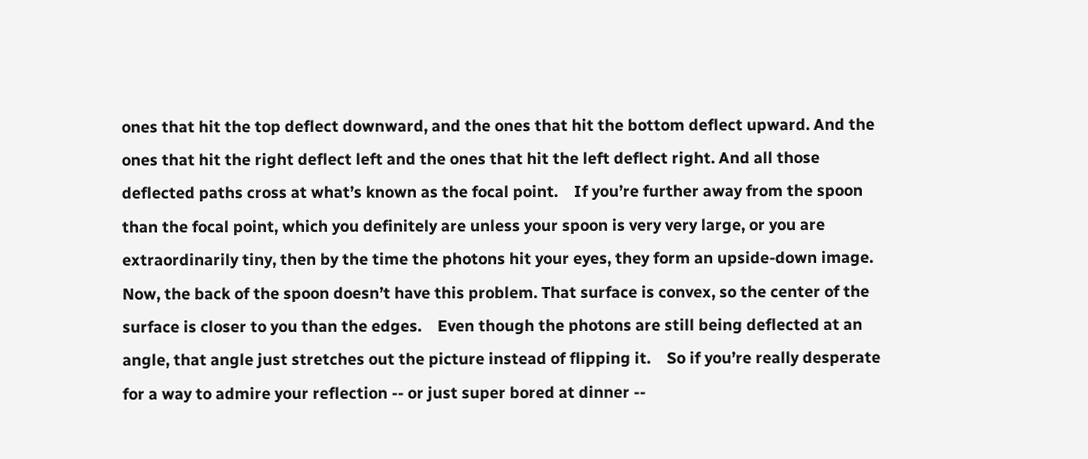ones that hit the top deflect downward, and the ones that hit the bottom deflect upward. And the ones that hit the right deflect left and the ones that hit the left deflect right. And all those deflected paths cross at what’s known as the focal point.    If you’re further away from the spoon than the focal point, which you definitely are unless your spoon is very very large, or you are extraordinarily tiny, then by the time the photons hit your eyes, they form an upside-down image.   Now, the back of the spoon doesn’t have this problem. That surface is convex, so the center of the surface is closer to you than the edges.    Even though the photons are still being deflected at an angle, that angle just stretches out the picture instead of flipping it.    So if you’re really desperate for a way to admire your reflection -- or just super bored at dinner --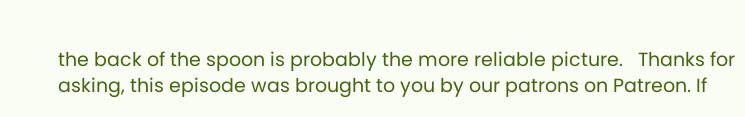the back of the spoon is probably the more reliable picture.   Thanks for asking, this episode was brought to you by our patrons on Patreon. If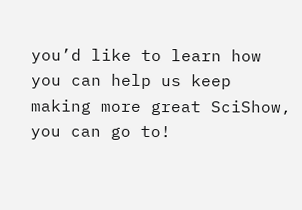you’d like to learn how you can help us keep making more great SciShow, you can go to!